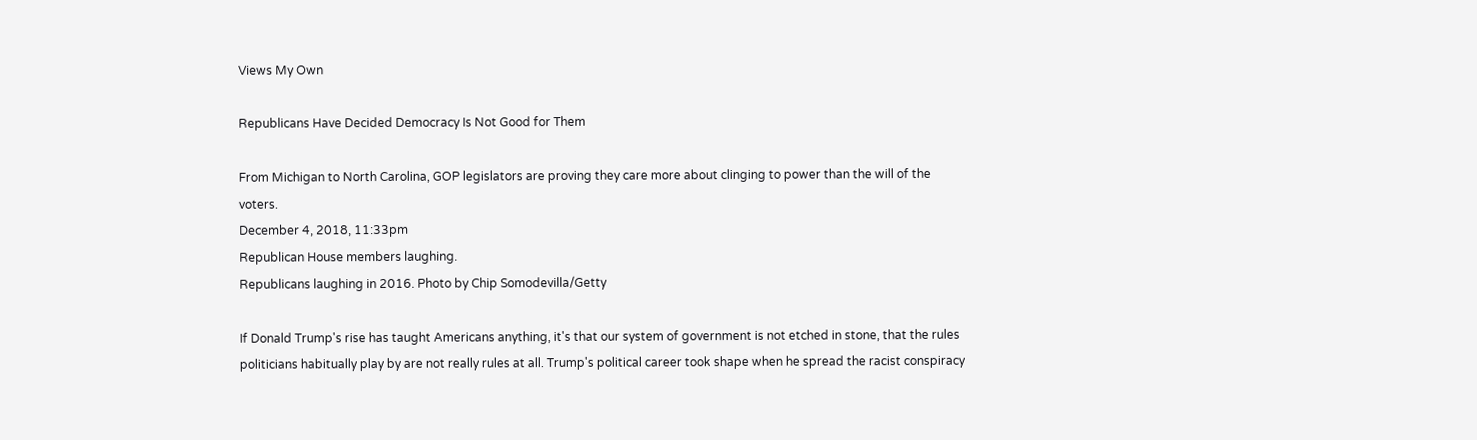Views My Own

Republicans Have Decided Democracy Is Not Good for Them

From Michigan to North Carolina, GOP legislators are proving they care more about clinging to power than the will of the voters.
December 4, 2018, 11:33pm
Republican House members laughing.
Republicans laughing in 2016. Photo by Chip Somodevilla/Getty

If Donald Trump's rise has taught Americans anything, it's that our system of government is not etched in stone, that the rules politicians habitually play by are not really rules at all. Trump's political career took shape when he spread the racist conspiracy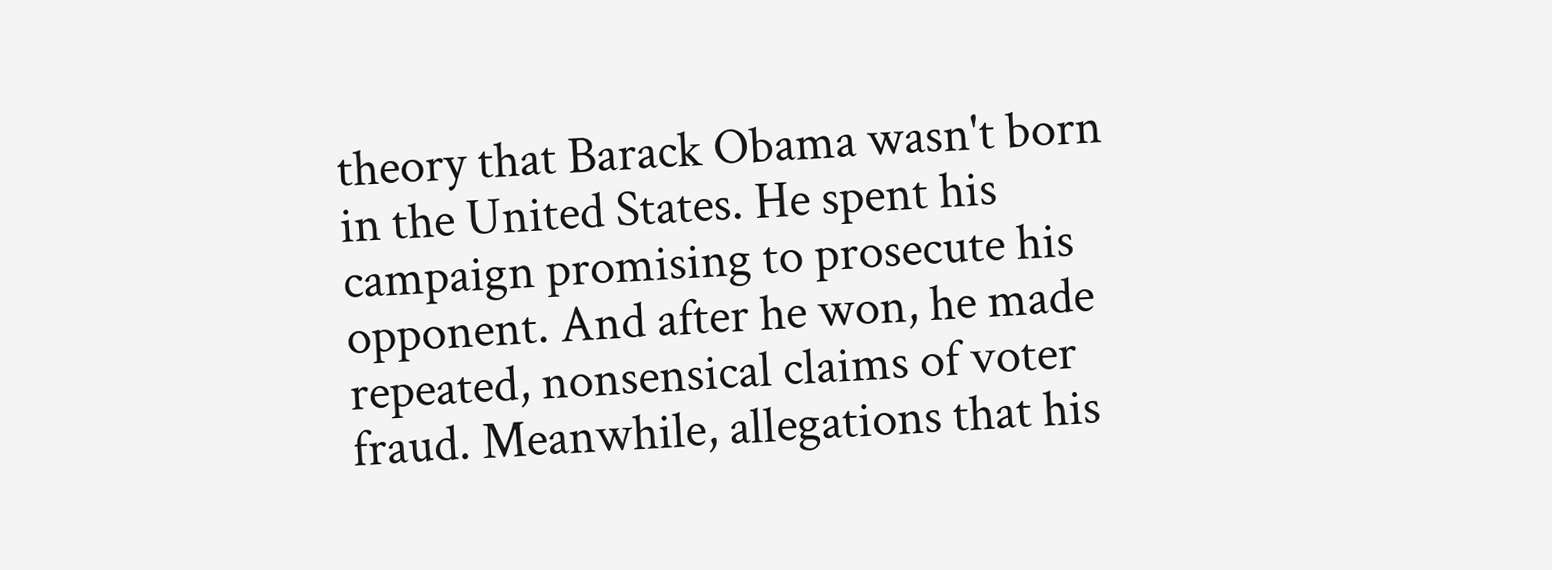theory that Barack Obama wasn't born in the United States. He spent his campaign promising to prosecute his opponent. And after he won, he made repeated, nonsensical claims of voter fraud. Meanwhile, allegations that his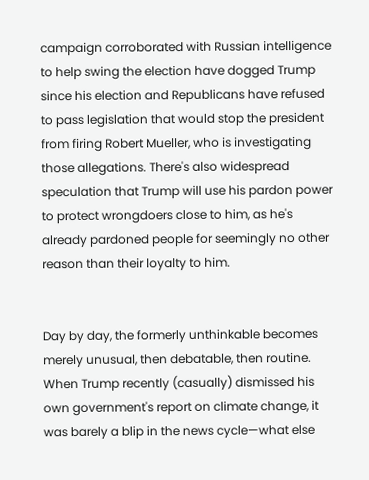campaign corroborated with Russian intelligence to help swing the election have dogged Trump since his election and Republicans have refused to pass legislation that would stop the president from firing Robert Mueller, who is investigating those allegations. There's also widespread speculation that Trump will use his pardon power to protect wrongdoers close to him, as he's already pardoned people for seemingly no other reason than their loyalty to him.


Day by day, the formerly unthinkable becomes merely unusual, then debatable, then routine. When Trump recently (casually) dismissed his own government's report on climate change, it was barely a blip in the news cycle—what else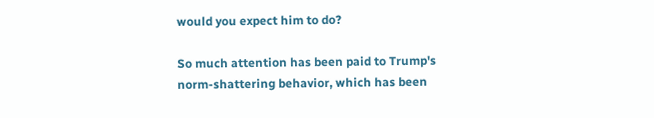would you expect him to do?

So much attention has been paid to Trump's norm-shattering behavior, which has been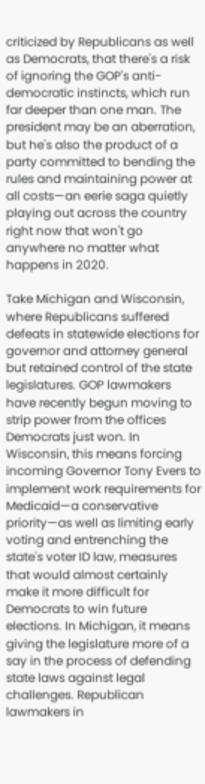criticized by Republicans as well as Democrats, that there's a risk of ignoring the GOP's anti-democratic instincts, which run far deeper than one man. The president may be an aberration, but he's also the product of a party committed to bending the rules and maintaining power at all costs—an eerie saga quietly playing out across the country right now that won't go anywhere no matter what happens in 2020.

Take Michigan and Wisconsin, where Republicans suffered defeats in statewide elections for governor and attorney general but retained control of the state legislatures. GOP lawmakers have recently begun moving to strip power from the offices Democrats just won. In Wisconsin, this means forcing incoming Governor Tony Evers to implement work requirements for Medicaid—a conservative priority—as well as limiting early voting and entrenching the state's voter ID law, measures that would almost certainly make it more difficult for Democrats to win future elections. In Michigan, it means giving the legislature more of a say in the process of defending state laws against legal challenges. Republican lawmakers in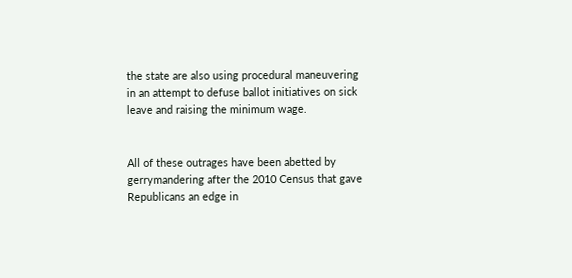the state are also using procedural maneuvering in an attempt to defuse ballot initiatives on sick leave and raising the minimum wage.


All of these outrages have been abetted by gerrymandering after the 2010 Census that gave Republicans an edge in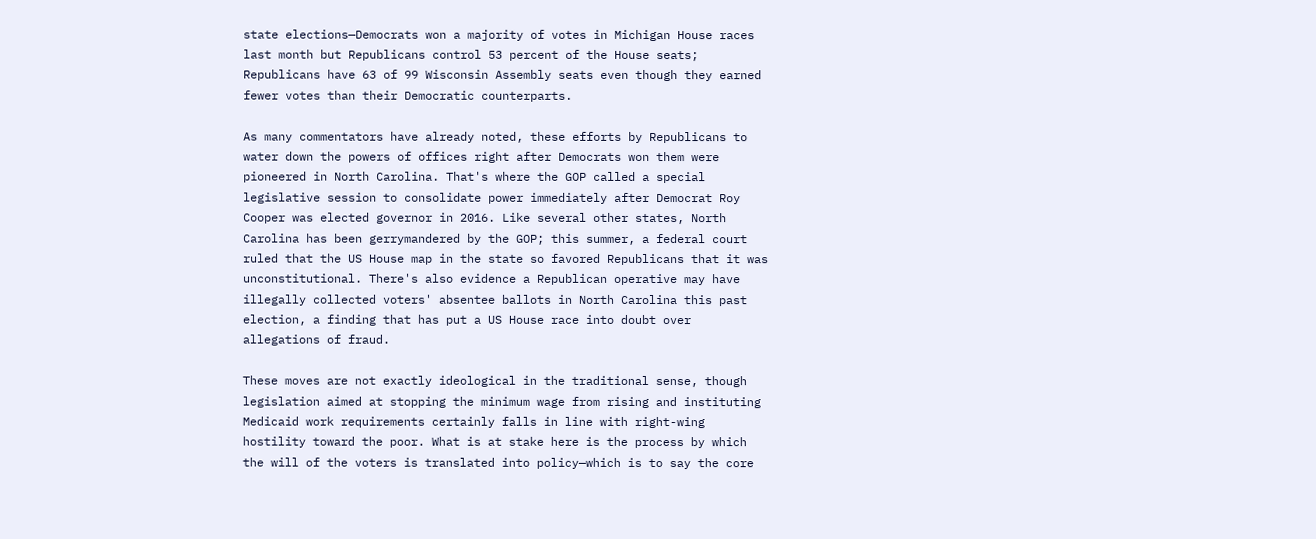state elections—Democrats won a majority of votes in Michigan House races last month but Republicans control 53 percent of the House seats; Republicans have 63 of 99 Wisconsin Assembly seats even though they earned fewer votes than their Democratic counterparts.

As many commentators have already noted, these efforts by Republicans to water down the powers of offices right after Democrats won them were pioneered in North Carolina. That's where the GOP called a special legislative session to consolidate power immediately after Democrat Roy Cooper was elected governor in 2016. Like several other states, North Carolina has been gerrymandered by the GOP; this summer, a federal court ruled that the US House map in the state so favored Republicans that it was unconstitutional. There's also evidence a Republican operative may have illegally collected voters' absentee ballots in North Carolina this past election, a finding that has put a US House race into doubt over allegations of fraud.

These moves are not exactly ideological in the traditional sense, though legislation aimed at stopping the minimum wage from rising and instituting Medicaid work requirements certainly falls in line with right-wing hostility toward the poor. What is at stake here is the process by which the will of the voters is translated into policy—which is to say the core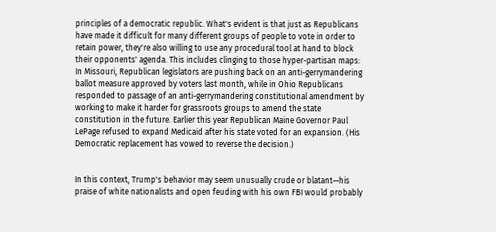principles of a democratic republic. What's evident is that just as Republicans have made it difficult for many different groups of people to vote in order to retain power, they're also willing to use any procedural tool at hand to block their opponents' agenda. This includes clinging to those hyper-partisan maps: In Missouri, Republican legislators are pushing back on an anti-gerrymandering ballot measure approved by voters last month, while in Ohio Republicans responded to passage of an anti-gerrymandering constitutional amendment by working to make it harder for grassroots groups to amend the state constitution in the future. Earlier this year Republican Maine Governor Paul LePage refused to expand Medicaid after his state voted for an expansion. (His Democratic replacement has vowed to reverse the decision.)


In this context, Trump's behavior may seem unusually crude or blatant—his praise of white nationalists and open feuding with his own FBI would probably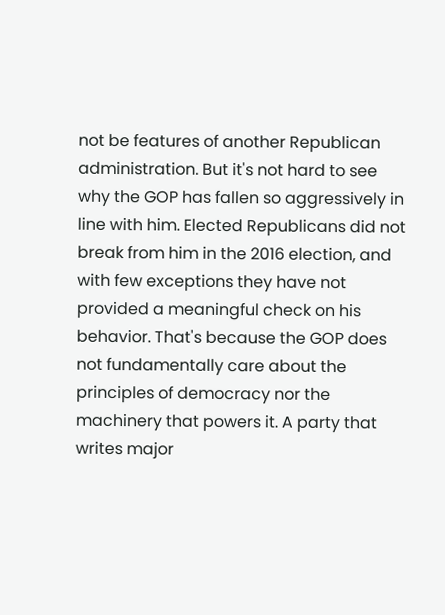not be features of another Republican administration. But it's not hard to see why the GOP has fallen so aggressively in line with him. Elected Republicans did not break from him in the 2016 election, and with few exceptions they have not provided a meaningful check on his behavior. That's because the GOP does not fundamentally care about the principles of democracy nor the machinery that powers it. A party that writes major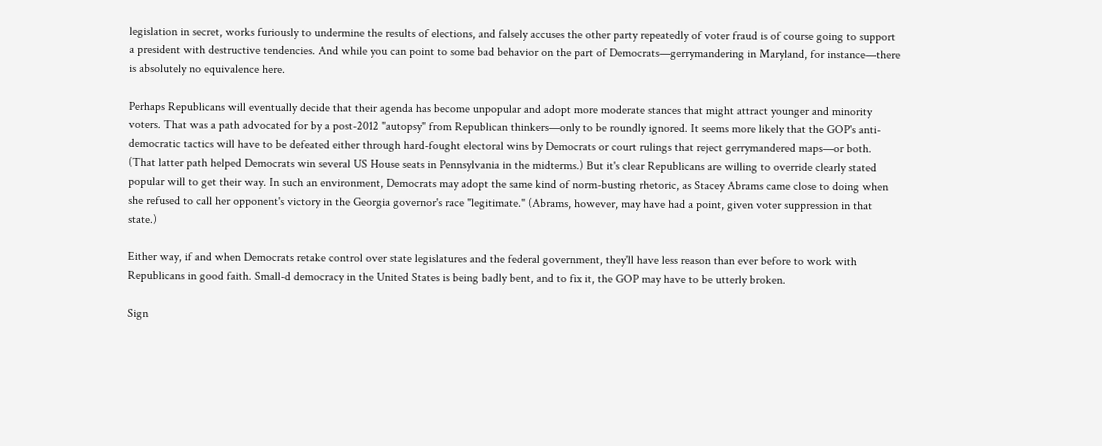legislation in secret, works furiously to undermine the results of elections, and falsely accuses the other party repeatedly of voter fraud is of course going to support a president with destructive tendencies. And while you can point to some bad behavior on the part of Democrats—gerrymandering in Maryland, for instance—there is absolutely no equivalence here.

Perhaps Republicans will eventually decide that their agenda has become unpopular and adopt more moderate stances that might attract younger and minority voters. That was a path advocated for by a post-2012 "autopsy" from Republican thinkers—only to be roundly ignored. It seems more likely that the GOP's anti-democratic tactics will have to be defeated either through hard-fought electoral wins by Democrats or court rulings that reject gerrymandered maps—or both. (That latter path helped Democrats win several US House seats in Pennsylvania in the midterms.) But it's clear Republicans are willing to override clearly stated popular will to get their way. In such an environment, Democrats may adopt the same kind of norm-busting rhetoric, as Stacey Abrams came close to doing when she refused to call her opponent's victory in the Georgia governor's race "legitimate." (Abrams, however, may have had a point, given voter suppression in that state.)

Either way, if and when Democrats retake control over state legislatures and the federal government, they'll have less reason than ever before to work with Republicans in good faith. Small-d democracy in the United States is being badly bent, and to fix it, the GOP may have to be utterly broken.

Sign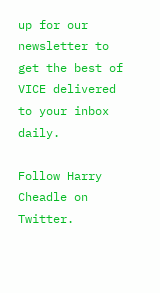up for our newsletter to get the best of VICE delivered to your inbox daily.

Follow Harry Cheadle on Twitter.